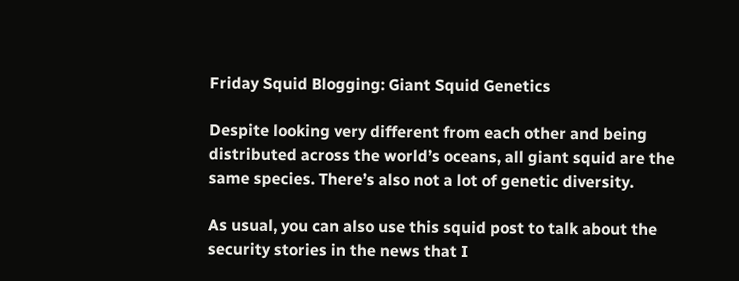Friday Squid Blogging: Giant Squid Genetics

Despite looking very different from each other and being distributed across the world’s oceans, all giant squid are the same species. There’s also not a lot of genetic diversity.

As usual, you can also use this squid post to talk about the security stories in the news that I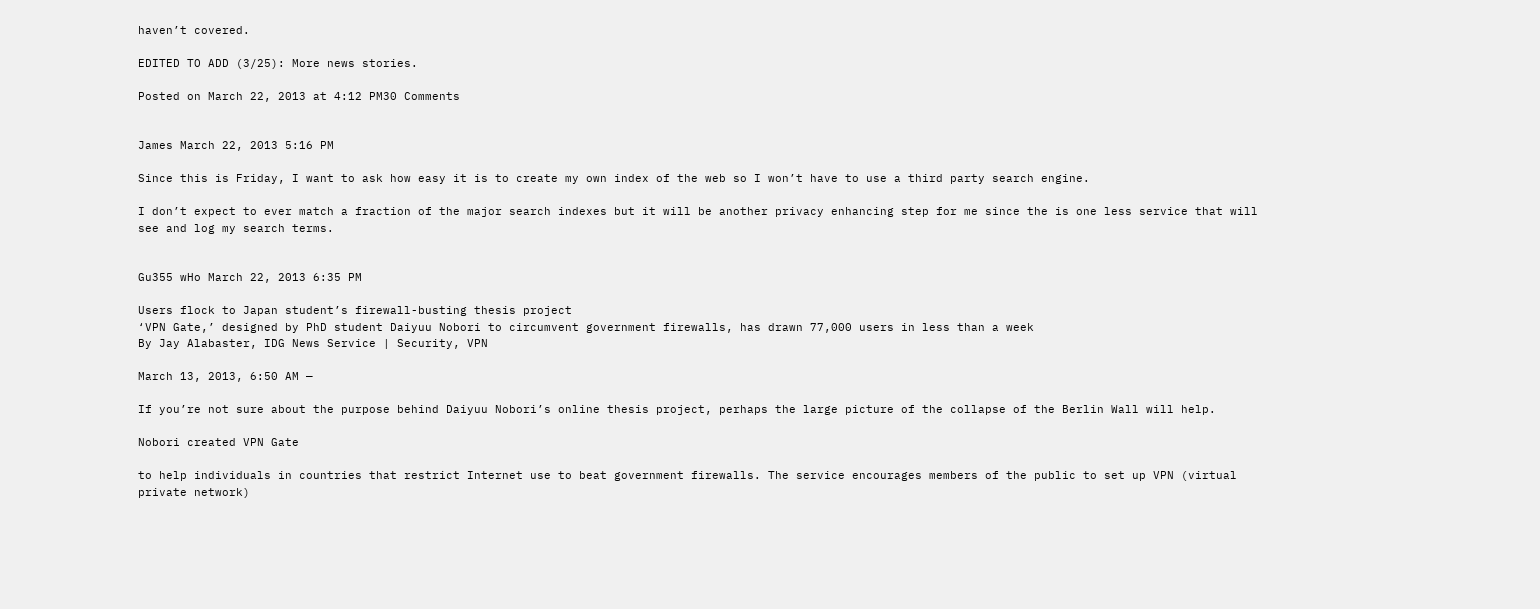haven’t covered.

EDITED TO ADD (3/25): More news stories.

Posted on March 22, 2013 at 4:12 PM30 Comments


James March 22, 2013 5:16 PM

Since this is Friday, I want to ask how easy it is to create my own index of the web so I won’t have to use a third party search engine.

I don’t expect to ever match a fraction of the major search indexes but it will be another privacy enhancing step for me since the is one less service that will see and log my search terms.


Gu355 wHo March 22, 2013 6:35 PM

Users flock to Japan student’s firewall-busting thesis project
‘VPN Gate,’ designed by PhD student Daiyuu Nobori to circumvent government firewalls, has drawn 77,000 users in less than a week
By Jay Alabaster, IDG News Service | Security, VPN

March 13, 2013, 6:50 AM —

If you’re not sure about the purpose behind Daiyuu Nobori’s online thesis project, perhaps the large picture of the collapse of the Berlin Wall will help.

Nobori created VPN Gate

to help individuals in countries that restrict Internet use to beat government firewalls. The service encourages members of the public to set up VPN (virtual private network)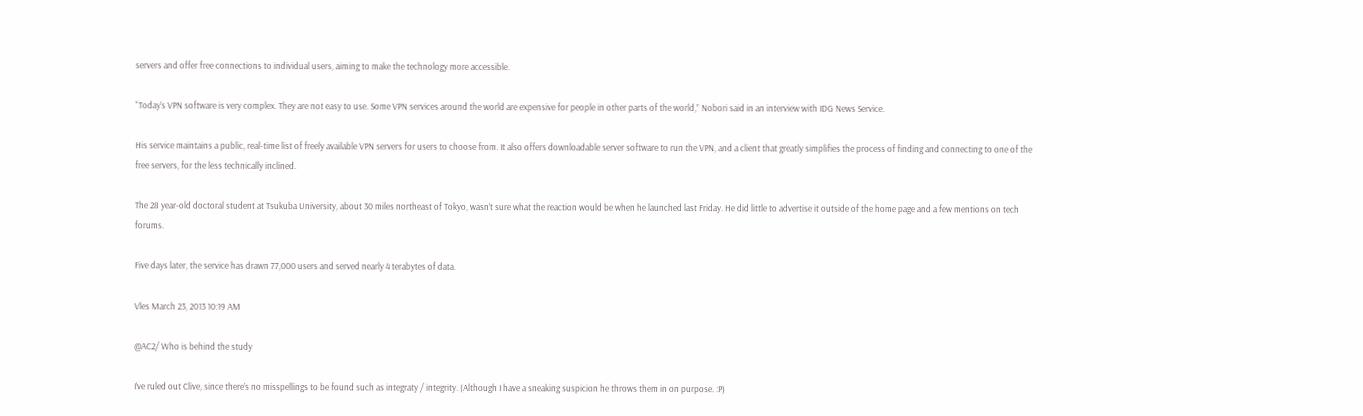servers and offer free connections to individual users, aiming to make the technology more accessible.

“Today’s VPN software is very complex. They are not easy to use. Some VPN services around the world are expensive for people in other parts of the world,” Nobori said in an interview with IDG News Service.

His service maintains a public, real-time list of freely available VPN servers for users to choose from. It also offers downloadable server software to run the VPN, and a client that greatly simplifies the process of finding and connecting to one of the free servers, for the less technically inclined.

The 28 year-old doctoral student at Tsukuba University, about 30 miles northeast of Tokyo, wasn’t sure what the reaction would be when he launched last Friday. He did little to advertise it outside of the home page and a few mentions on tech forums.

Five days later, the service has drawn 77,000 users and served nearly 4 terabytes of data.

Vles March 23, 2013 10:19 AM

@AC2/ Who is behind the study

I’ve ruled out Clive, since there’s no misspellings to be found such as integraty / integrity. (Although I have a sneaking suspicion he throws them in on purpose. :P)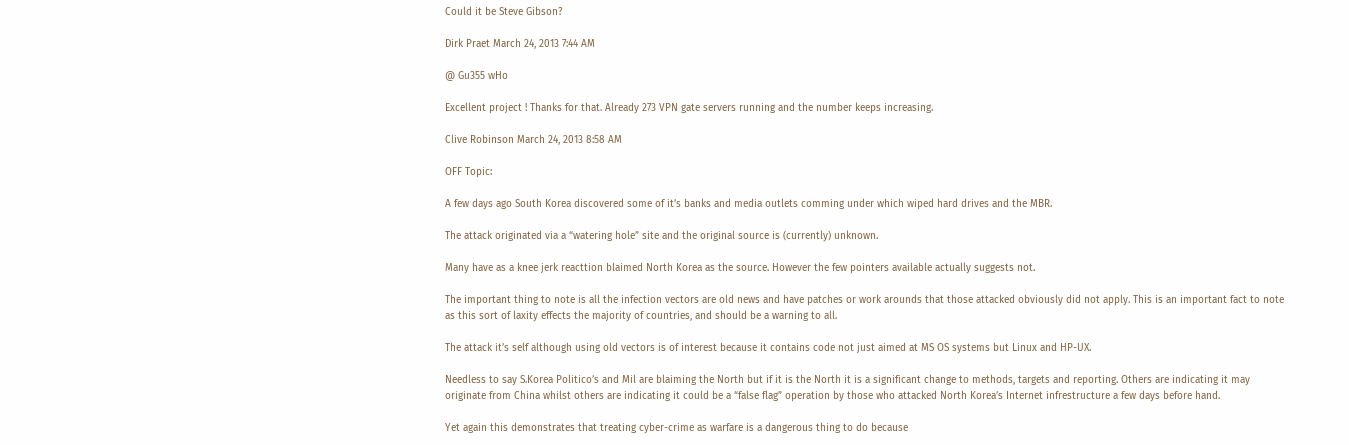Could it be Steve Gibson?

Dirk Praet March 24, 2013 7:44 AM

@ Gu355 wHo

Excellent project ! Thanks for that. Already 273 VPN gate servers running and the number keeps increasing.

Clive Robinson March 24, 2013 8:58 AM

OFF Topic:

A few days ago South Korea discovered some of it’s banks and media outlets comming under which wiped hard drives and the MBR.

The attack originated via a “watering hole” site and the original source is (currently) unknown.

Many have as a knee jerk reacttion blaimed North Korea as the source. However the few pointers available actually suggests not.

The important thing to note is all the infection vectors are old news and have patches or work arounds that those attacked obviously did not apply. This is an important fact to note as this sort of laxity effects the majority of countries, and should be a warning to all.

The attack it’s self although using old vectors is of interest because it contains code not just aimed at MS OS systems but Linux and HP-UX.

Needless to say S.Korea Politico’s and Mil are blaiming the North but if it is the North it is a significant change to methods, targets and reporting. Others are indicating it may originate from China whilst others are indicating it could be a “false flag” operation by those who attacked North Korea’s Internet infrestructure a few days before hand.

Yet again this demonstrates that treating cyber-crime as warfare is a dangerous thing to do because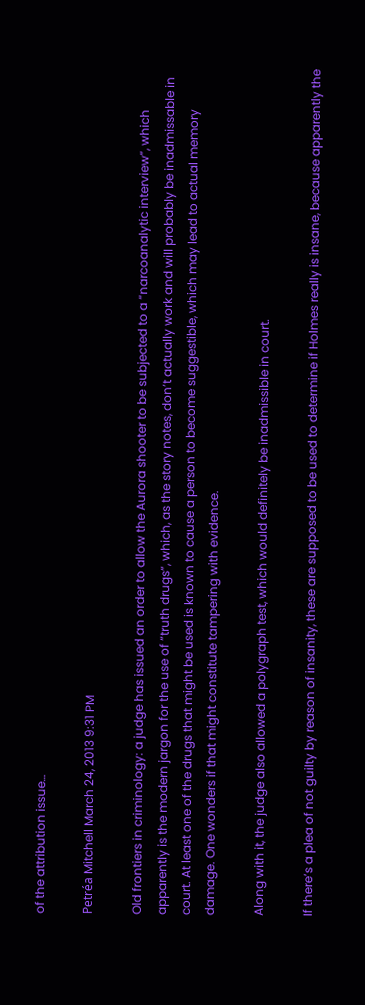of the attribution issue…

Petréa Mitchell March 24, 2013 9:31 PM

Old frontiers in criminology: a judge has issued an order to allow the Aurora shooter to be subjected to a “narcoanalytic interview”, which apparently is the modern jargon for the use of “truth drugs”, which, as the story notes, don’t actually work and will probably be inadmissable in court. At least one of the drugs that might be used is known to cause a person to become suggestible, which may lead to actual memory damage. One wonders if that might constitute tampering with evidence.

Along with it, the judge also allowed a polygraph test, which would definitely be inadmissible in court.

If there’s a plea of not guilty by reason of insanity, these are supposed to be used to determine if Holmes really is insane, because apparently the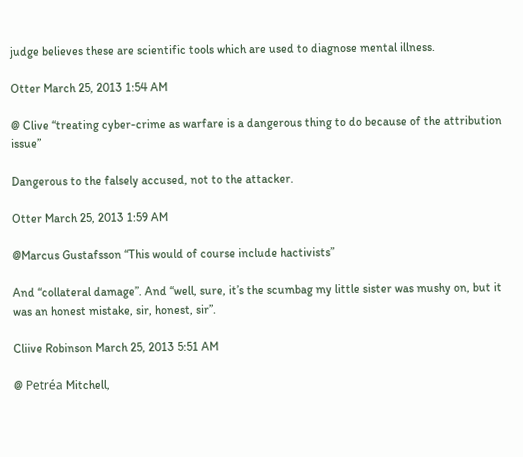judge believes these are scientific tools which are used to diagnose mental illness.

Otter March 25, 2013 1:54 AM

@ Clive “treating cyber-crime as warfare is a dangerous thing to do because of the attribution issue”

Dangerous to the falsely accused, not to the attacker.

Otter March 25, 2013 1:59 AM

@Marcus Gustafsson “This would of course include hactivists”

And “collateral damage”. And “well, sure, it’s the scumbag my little sister was mushy on, but it was an honest mistake, sir, honest, sir”.

Cliive Robinson March 25, 2013 5:51 AM

@ Petréa Mitchell,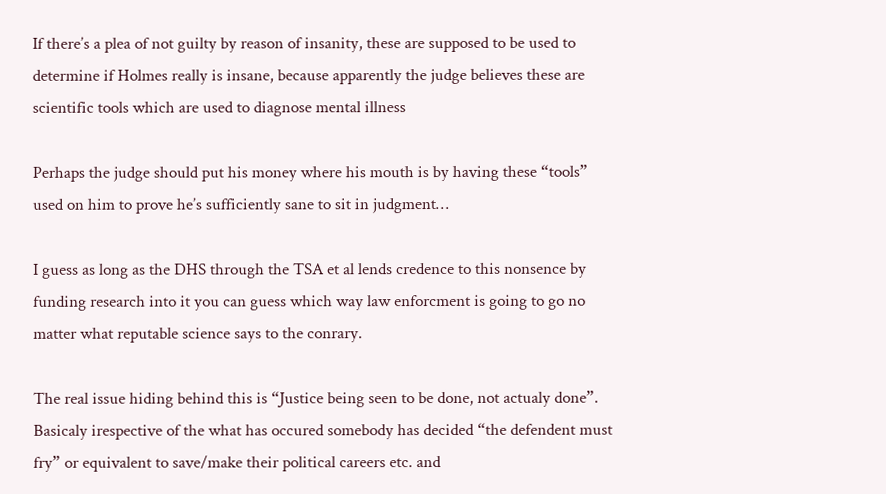If there’s a plea of not guilty by reason of insanity, these are supposed to be used to determine if Holmes really is insane, because apparently the judge believes these are scientific tools which are used to diagnose mental illness

Perhaps the judge should put his money where his mouth is by having these “tools” used on him to prove he’s sufficiently sane to sit in judgment…

I guess as long as the DHS through the TSA et al lends credence to this nonsence by funding research into it you can guess which way law enforcment is going to go no matter what reputable science says to the conrary.

The real issue hiding behind this is “Justice being seen to be done, not actualy done”. Basicaly irespective of the what has occured somebody has decided “the defendent must fry” or equivalent to save/make their political careers etc. and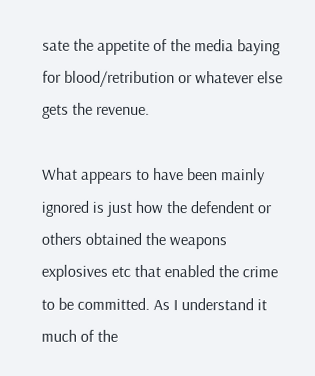sate the appetite of the media baying for blood/retribution or whatever else gets the revenue.

What appears to have been mainly ignored is just how the defendent or others obtained the weapons explosives etc that enabled the crime to be committed. As I understand it much of the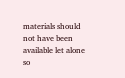materials should not have been available let alone so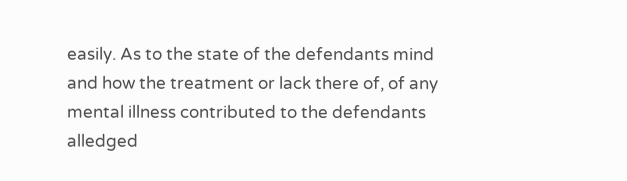easily. As to the state of the defendants mind and how the treatment or lack there of, of any mental illness contributed to the defendants alledged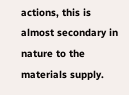actions, this is almost secondary in nature to the materials supply.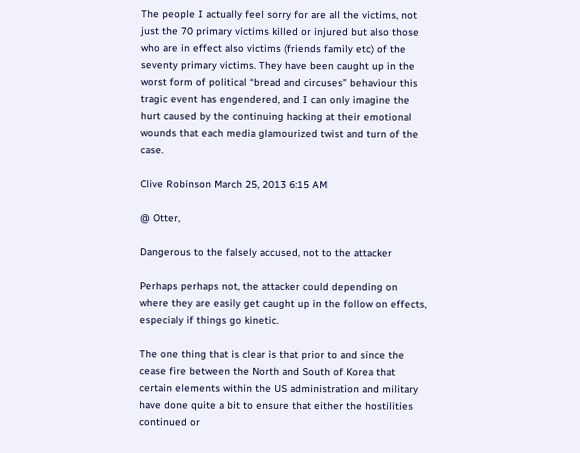The people I actually feel sorry for are all the victims, not just the 70 primary victims killed or injured but also those who are in effect also victims (friends family etc) of the seventy primary victims. They have been caught up in the worst form of political “bread and circuses” behaviour this tragic event has engendered, and I can only imagine the hurt caused by the continuing hacking at their emotional wounds that each media glamourized twist and turn of the case.

Clive Robinson March 25, 2013 6:15 AM

@ Otter,

Dangerous to the falsely accused, not to the attacker

Perhaps perhaps not, the attacker could depending on where they are easily get caught up in the follow on effects, especialy if things go kinetic.

The one thing that is clear is that prior to and since the cease fire between the North and South of Korea that certain elements within the US administration and military have done quite a bit to ensure that either the hostilities continued or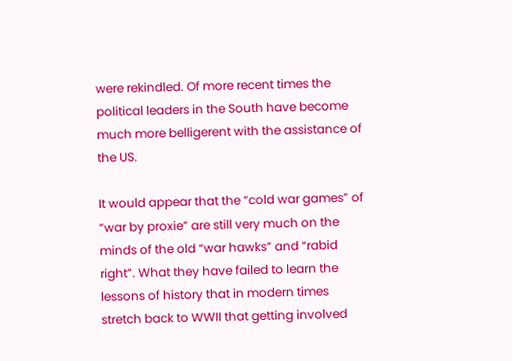were rekindled. Of more recent times the political leaders in the South have become much more belligerent with the assistance of the US.

It would appear that the “cold war games” of “war by proxie” are still very much on the minds of the old “war hawks” and “rabid right”. What they have failed to learn the lessons of history that in modern times stretch back to WWII that getting involved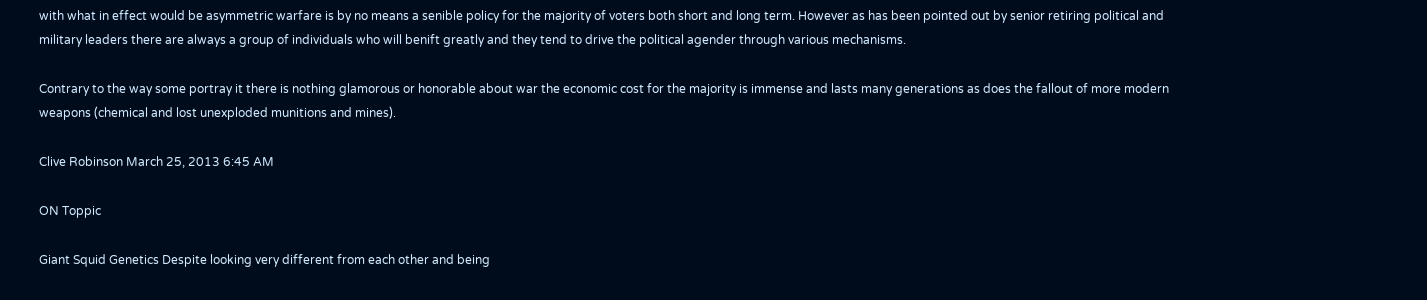with what in effect would be asymmetric warfare is by no means a senible policy for the majority of voters both short and long term. However as has been pointed out by senior retiring political and military leaders there are always a group of individuals who will benift greatly and they tend to drive the political agender through various mechanisms.

Contrary to the way some portray it there is nothing glamorous or honorable about war the economic cost for the majority is immense and lasts many generations as does the fallout of more modern weapons (chemical and lost unexploded munitions and mines).

Clive Robinson March 25, 2013 6:45 AM

ON Toppic

Giant Squid Genetics Despite looking very different from each other and being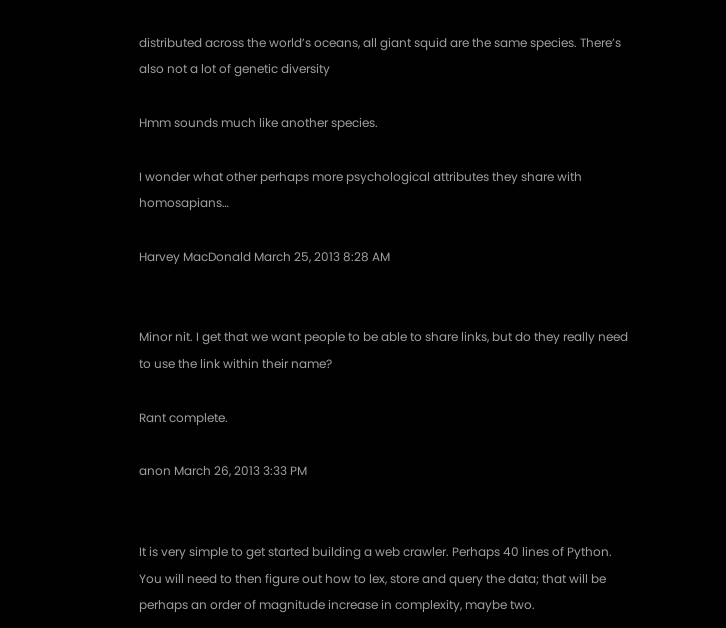distributed across the world’s oceans, all giant squid are the same species. There’s also not a lot of genetic diversity

Hmm sounds much like another species.

I wonder what other perhaps more psychological attributes they share with homosapians…

Harvey MacDonald March 25, 2013 8:28 AM


Minor nit. I get that we want people to be able to share links, but do they really need to use the link within their name?

Rant complete.

anon March 26, 2013 3:33 PM


It is very simple to get started building a web crawler. Perhaps 40 lines of Python. You will need to then figure out how to lex, store and query the data; that will be perhaps an order of magnitude increase in complexity, maybe two.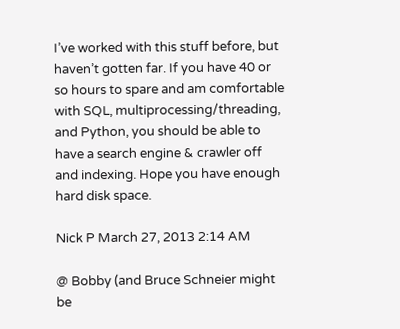I’ve worked with this stuff before, but haven’t gotten far. If you have 40 or so hours to spare and am comfortable with SQL, multiprocessing/threading, and Python, you should be able to have a search engine & crawler off and indexing. Hope you have enough hard disk space.

Nick P March 27, 2013 2:14 AM

@ Bobby (and Bruce Schneier might be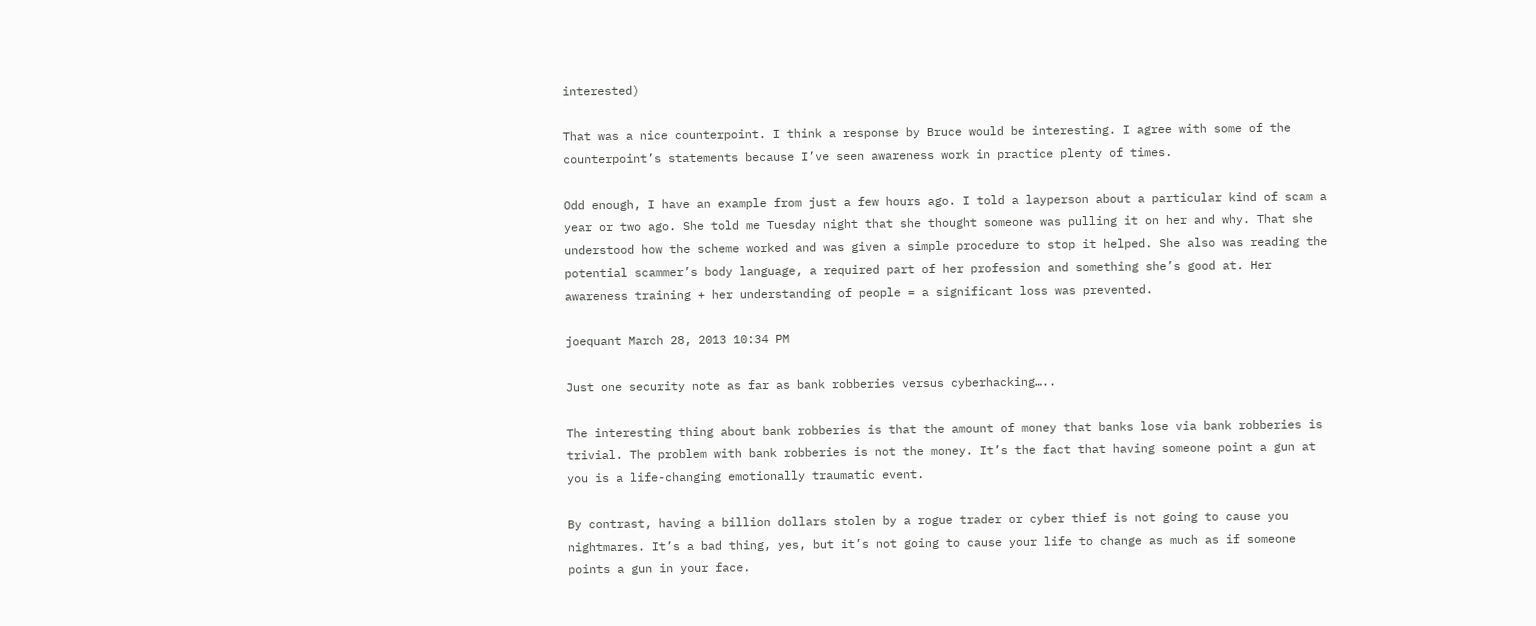interested)

That was a nice counterpoint. I think a response by Bruce would be interesting. I agree with some of the counterpoint’s statements because I’ve seen awareness work in practice plenty of times.

Odd enough, I have an example from just a few hours ago. I told a layperson about a particular kind of scam a year or two ago. She told me Tuesday night that she thought someone was pulling it on her and why. That she understood how the scheme worked and was given a simple procedure to stop it helped. She also was reading the potential scammer’s body language, a required part of her profession and something she’s good at. Her awareness training + her understanding of people = a significant loss was prevented.

joequant March 28, 2013 10:34 PM

Just one security note as far as bank robberies versus cyberhacking…..

The interesting thing about bank robberies is that the amount of money that banks lose via bank robberies is trivial. The problem with bank robberies is not the money. It’s the fact that having someone point a gun at you is a life-changing emotionally traumatic event.

By contrast, having a billion dollars stolen by a rogue trader or cyber thief is not going to cause you nightmares. It’s a bad thing, yes, but it’s not going to cause your life to change as much as if someone points a gun in your face.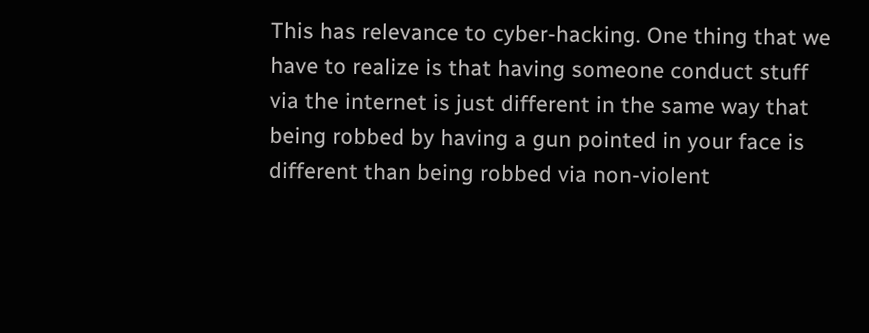This has relevance to cyber-hacking. One thing that we have to realize is that having someone conduct stuff via the internet is just different in the same way that being robbed by having a gun pointed in your face is different than being robbed via non-violent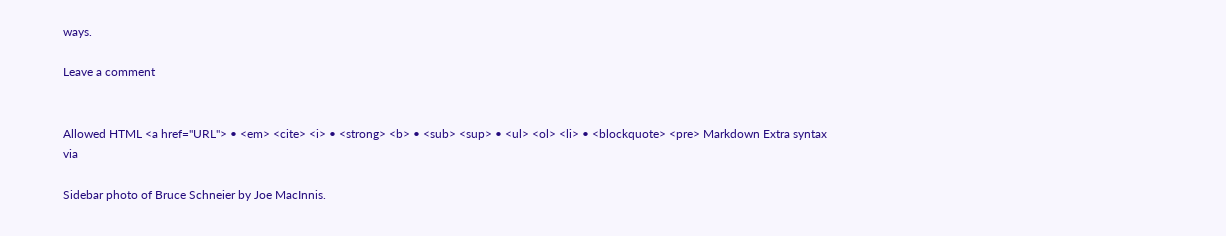ways.

Leave a comment


Allowed HTML <a href="URL"> • <em> <cite> <i> • <strong> <b> • <sub> <sup> • <ul> <ol> <li> • <blockquote> <pre> Markdown Extra syntax via

Sidebar photo of Bruce Schneier by Joe MacInnis.